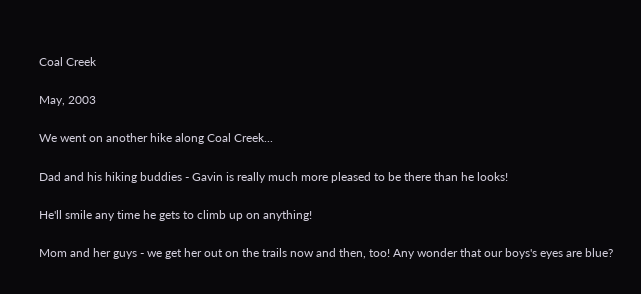Coal Creek

May, 2003

We went on another hike along Coal Creek...

Dad and his hiking buddies - Gavin is really much more pleased to be there than he looks!

He'll smile any time he gets to climb up on anything!

Mom and her guys - we get her out on the trails now and then, too! Any wonder that our boys's eyes are blue?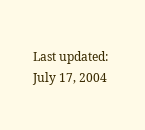Last updated: July 17, 2004